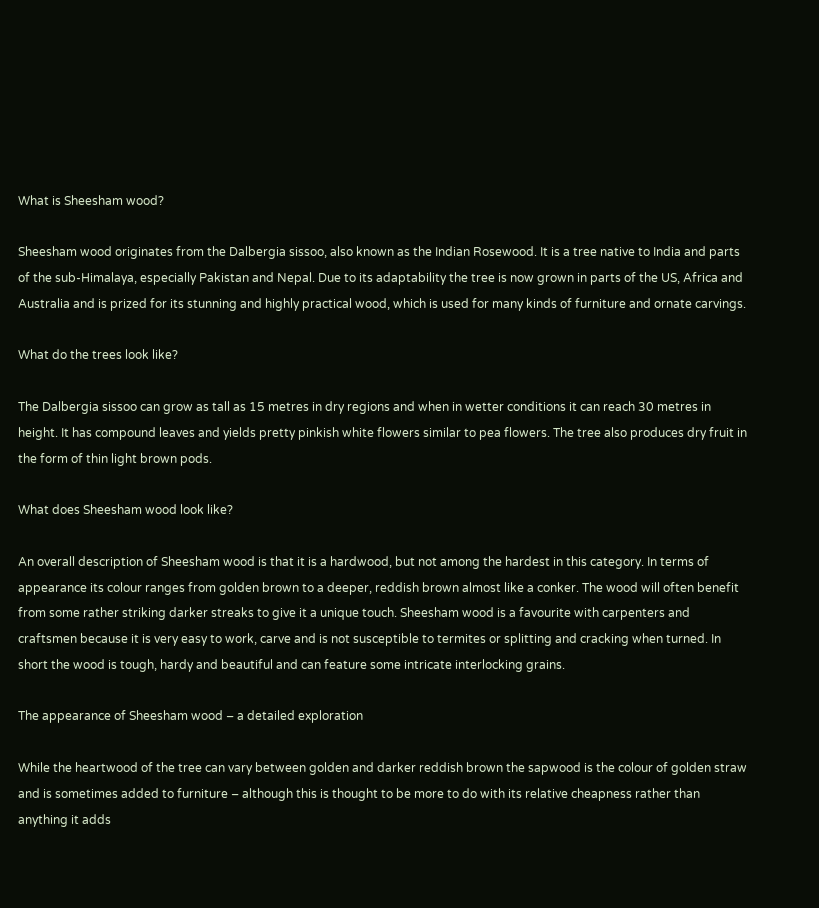What is Sheesham wood?

Sheesham wood originates from the Dalbergia sissoo, also known as the Indian Rosewood. It is a tree native to India and parts of the sub-Himalaya, especially Pakistan and Nepal. Due to its adaptability the tree is now grown in parts of the US, Africa and Australia and is prized for its stunning and highly practical wood, which is used for many kinds of furniture and ornate carvings.

What do the trees look like?

The Dalbergia sissoo can grow as tall as 15 metres in dry regions and when in wetter conditions it can reach 30 metres in height. It has compound leaves and yields pretty pinkish white flowers similar to pea flowers. The tree also produces dry fruit in the form of thin light brown pods.

What does Sheesham wood look like?

An overall description of Sheesham wood is that it is a hardwood, but not among the hardest in this category. In terms of appearance its colour ranges from golden brown to a deeper, reddish brown almost like a conker. The wood will often benefit from some rather striking darker streaks to give it a unique touch. Sheesham wood is a favourite with carpenters and craftsmen because it is very easy to work, carve and is not susceptible to termites or splitting and cracking when turned. In short the wood is tough, hardy and beautiful and can feature some intricate interlocking grains.

The appearance of Sheesham wood – a detailed exploration

While the heartwood of the tree can vary between golden and darker reddish brown the sapwood is the colour of golden straw and is sometimes added to furniture – although this is thought to be more to do with its relative cheapness rather than anything it adds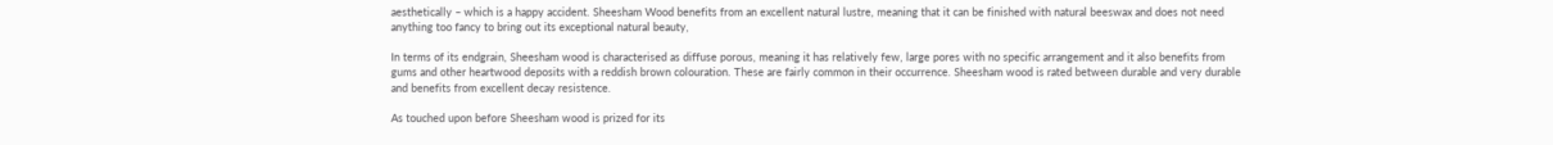aesthetically – which is a happy accident. Sheesham Wood benefits from an excellent natural lustre, meaning that it can be finished with natural beeswax and does not need anything too fancy to bring out its exceptional natural beauty,

In terms of its endgrain, Sheesham wood is characterised as diffuse porous, meaning it has relatively few, large pores with no specific arrangement and it also benefits from gums and other heartwood deposits with a reddish brown colouration. These are fairly common in their occurrence. Sheesham wood is rated between durable and very durable and benefits from excellent decay resistence.

As touched upon before Sheesham wood is prized for its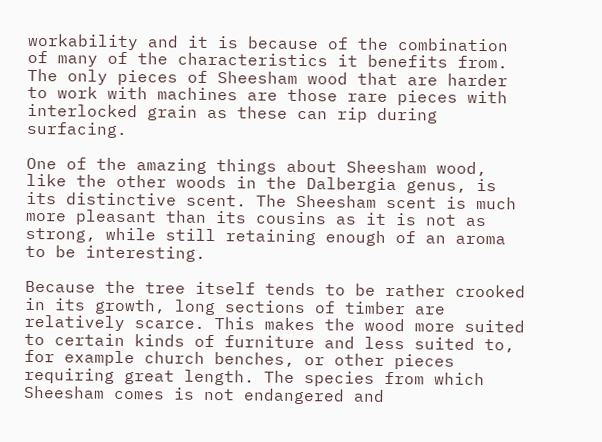workability and it is because of the combination of many of the characteristics it benefits from. The only pieces of Sheesham wood that are harder to work with machines are those rare pieces with interlocked grain as these can rip during surfacing.

One of the amazing things about Sheesham wood, like the other woods in the Dalbergia genus, is its distinctive scent. The Sheesham scent is much more pleasant than its cousins as it is not as strong, while still retaining enough of an aroma to be interesting.

Because the tree itself tends to be rather crooked in its growth, long sections of timber are relatively scarce. This makes the wood more suited to certain kinds of furniture and less suited to, for example church benches, or other pieces requiring great length. The species from which Sheesham comes is not endangered and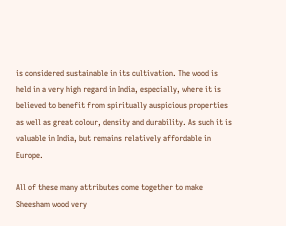is considered sustainable in its cultivation. The wood is held in a very high regard in India, especially, where it is believed to benefit from spiritually auspicious properties as well as great colour, density and durability. As such it is valuable in India, but remains relatively affordable in Europe.

All of these many attributes come together to make Sheesham wood very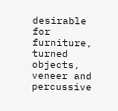desirable for furniture, turned objects, veneer and percussive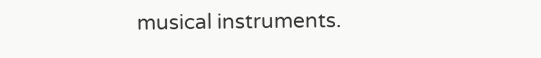musical instruments.